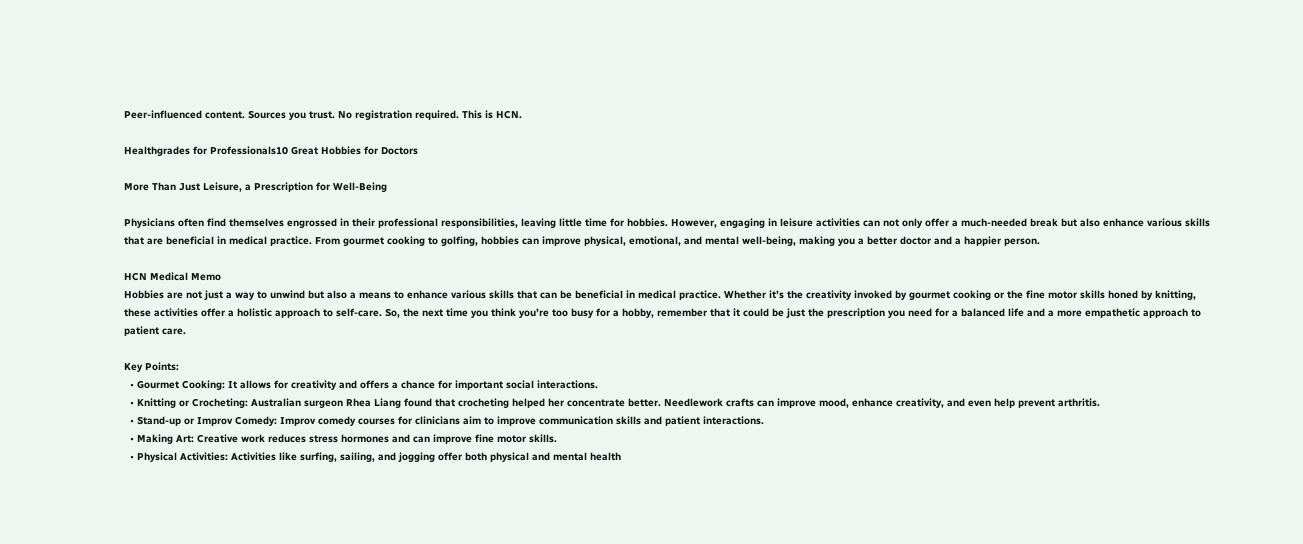Peer-influenced content. Sources you trust. No registration required. This is HCN.

Healthgrades for Professionals10 Great Hobbies for Doctors

More Than Just Leisure, a Prescription for Well-Being

Physicians often find themselves engrossed in their professional responsibilities, leaving little time for hobbies. However, engaging in leisure activities can not only offer a much-needed break but also enhance various skills that are beneficial in medical practice. From gourmet cooking to golfing, hobbies can improve physical, emotional, and mental well-being, making you a better doctor and a happier person.

HCN Medical Memo
Hobbies are not just a way to unwind but also a means to enhance various skills that can be beneficial in medical practice. Whether it’s the creativity invoked by gourmet cooking or the fine motor skills honed by knitting, these activities offer a holistic approach to self-care. So, the next time you think you’re too busy for a hobby, remember that it could be just the prescription you need for a balanced life and a more empathetic approach to patient care.

Key Points:
  • Gourmet Cooking: It allows for creativity and offers a chance for important social interactions.
  • Knitting or Crocheting: Australian surgeon Rhea Liang found that crocheting helped her concentrate better. Needlework crafts can improve mood, enhance creativity, and even help prevent arthritis.
  • Stand-up or Improv Comedy: Improv comedy courses for clinicians aim to improve communication skills and patient interactions.
  • Making Art: Creative work reduces stress hormones and can improve fine motor skills.
  • Physical Activities: Activities like surfing, sailing, and jogging offer both physical and mental health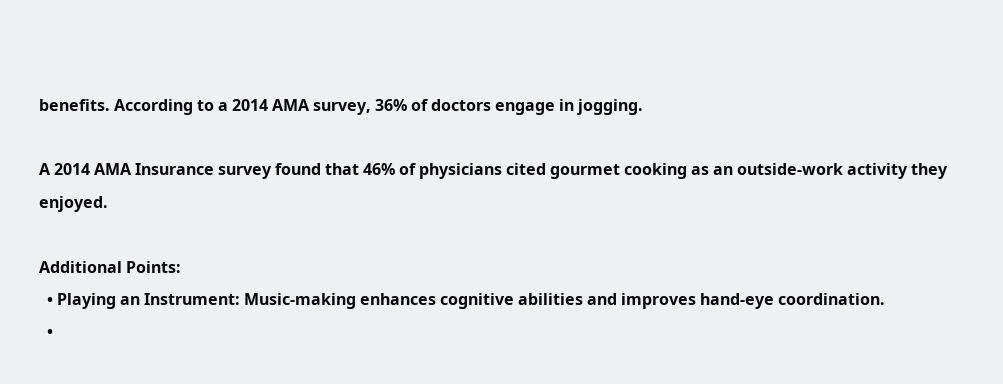benefits. According to a 2014 AMA survey, 36% of doctors engage in jogging.

A 2014 AMA Insurance survey found that 46% of physicians cited gourmet cooking as an outside-work activity they enjoyed.

Additional Points:
  • Playing an Instrument: Music-making enhances cognitive abilities and improves hand-eye coordination.
  •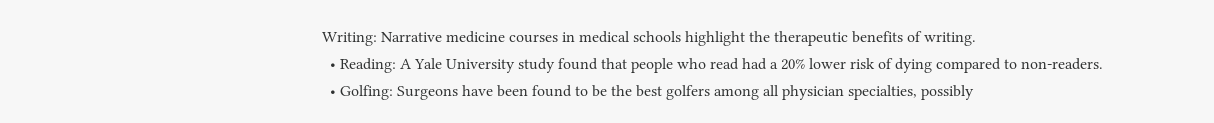Writing: Narrative medicine courses in medical schools highlight the therapeutic benefits of writing.
  • Reading: A Yale University study found that people who read had a 20% lower risk of dying compared to non-readers.
  • Golfing: Surgeons have been found to be the best golfers among all physician specialties, possibly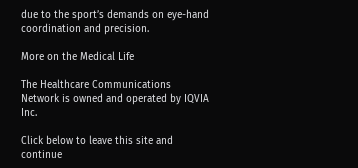due to the sport’s demands on eye-hand coordination and precision.

More on the Medical Life

The Healthcare Communications Network is owned and operated by IQVIA Inc.

Click below to leave this site and continue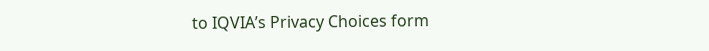to IQVIA’s Privacy Choices form